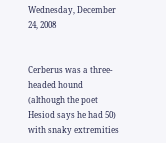Wednesday, December 24, 2008


Cerberus was a three-headed hound (although the poet Hesiod says he had 50) with snaky extremities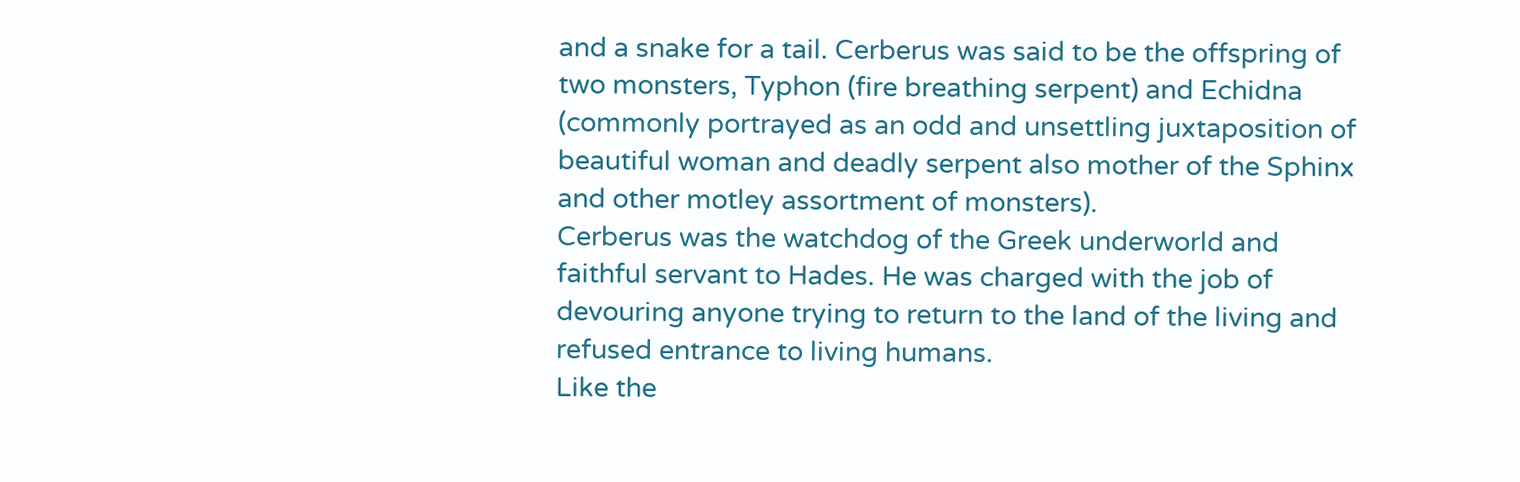and a snake for a tail. Cerberus was said to be the offspring of two monsters, Typhon (fire breathing serpent) and Echidna (commonly portrayed as an odd and unsettling juxtaposition of beautiful woman and deadly serpent also mother of the Sphinx and other motley assortment of monsters).
Cerberus was the watchdog of the Greek underworld and faithful servant to Hades. He was charged with the job of devouring anyone trying to return to the land of the living and refused entrance to living humans.
Like the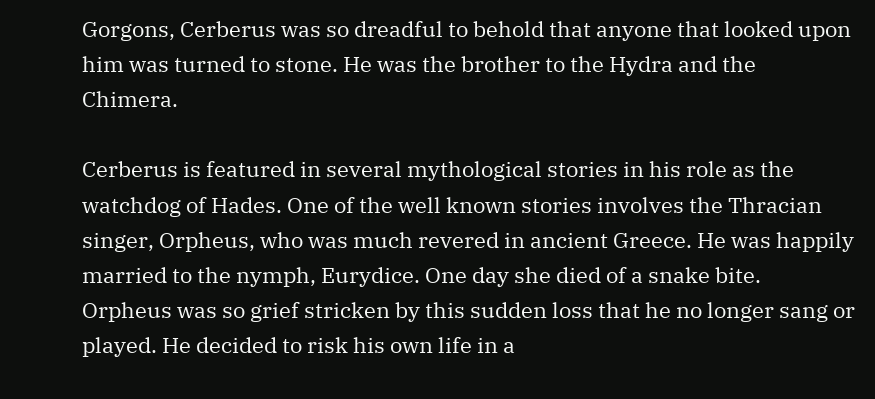Gorgons, Cerberus was so dreadful to behold that anyone that looked upon him was turned to stone. He was the brother to the Hydra and the Chimera.

Cerberus is featured in several mythological stories in his role as the watchdog of Hades. One of the well known stories involves the Thracian singer, Orpheus, who was much revered in ancient Greece. He was happily married to the nymph, Eurydice. One day she died of a snake bite. Orpheus was so grief stricken by this sudden loss that he no longer sang or played. He decided to risk his own life in a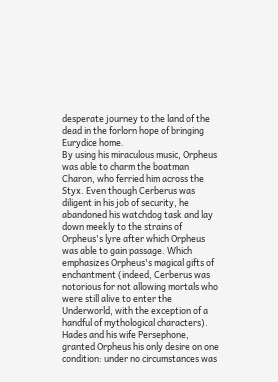desperate journey to the land of the dead in the forlorn hope of bringing Eurydice home.
By using his miraculous music, Orpheus was able to charm the boatman Charon, who ferried him across the Styx. Even though Cerberus was diligent in his job of security, he abandoned his watchdog task and lay down meekly to the strains of Orpheus's lyre after which Orpheus was able to gain passage. Which emphasizes Orpheus's magical gifts of enchantment (indeed, Cerberus was notorious for not allowing mortals who were still alive to enter the Underworld, with the exception of a handful of mythological characters).
Hades and his wife Persephone, granted Orpheus his only desire on one condition: under no circumstances was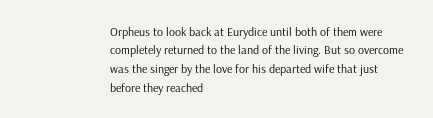Orpheus to look back at Eurydice until both of them were completely returned to the land of the living. But so overcome was the singer by the love for his departed wife that just before they reached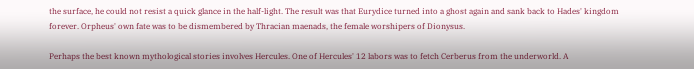the surface, he could not resist a quick glance in the half-light. The result was that Eurydice turned into a ghost again and sank back to Hades' kingdom forever. Orpheus' own fate was to be dismembered by Thracian maenads, the female worshipers of Dionysus.

Perhaps the best known mythological stories involves Hercules. One of Hercules' 12 labors was to fetch Cerberus from the underworld. A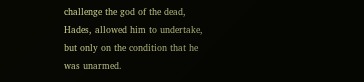challenge the god of the dead, Hades, allowed him to undertake, but only on the condition that he was unarmed.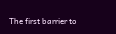The first barrier to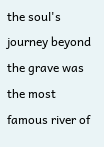the soul's journey beyond the grave was the most famous river of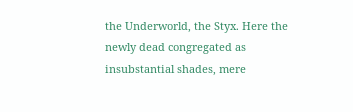the Underworld, the Styx. Here the newly dead congregated as insubstantial shades, mere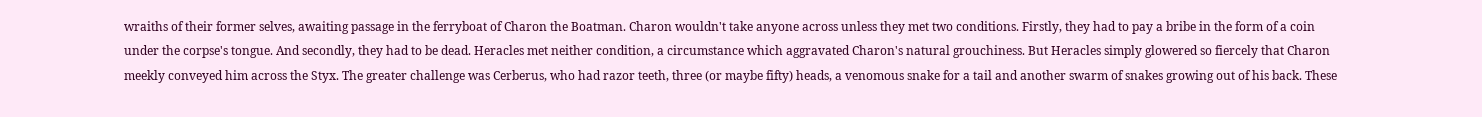wraiths of their former selves, awaiting passage in the ferryboat of Charon the Boatman. Charon wouldn't take anyone across unless they met two conditions. Firstly, they had to pay a bribe in the form of a coin under the corpse's tongue. And secondly, they had to be dead. Heracles met neither condition, a circumstance which aggravated Charon's natural grouchiness. But Heracles simply glowered so fiercely that Charon meekly conveyed him across the Styx. The greater challenge was Cerberus, who had razor teeth, three (or maybe fifty) heads, a venomous snake for a tail and another swarm of snakes growing out of his back. These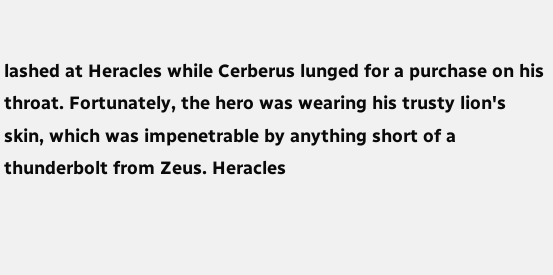lashed at Heracles while Cerberus lunged for a purchase on his throat. Fortunately, the hero was wearing his trusty lion's skin, which was impenetrable by anything short of a thunderbolt from Zeus. Heracles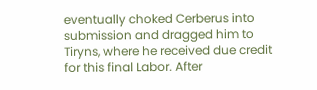eventually choked Cerberus into submission and dragged him to Tiryns, where he received due credit for this final Labor. After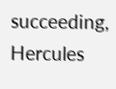succeeding, Hercules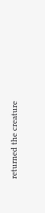returned the creature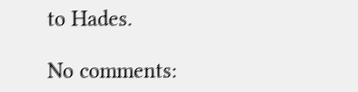to Hades.

No comments: